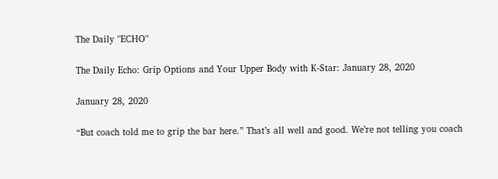The Daily "ECHO"

The Daily Echo: Grip Options and Your Upper Body with K-Star: January 28, 2020

January 28, 2020

“But coach told me to grip the bar here.” That’s all well and good. We’re not telling you coach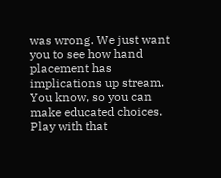was wrong. We just want you to see how hand placement has implications up stream. You know, so you can make educated choices. Play with that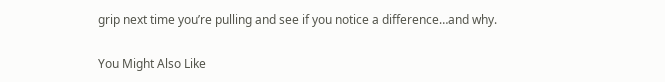grip next time you’re pulling and see if you notice a difference…and why.

You Might Also Like